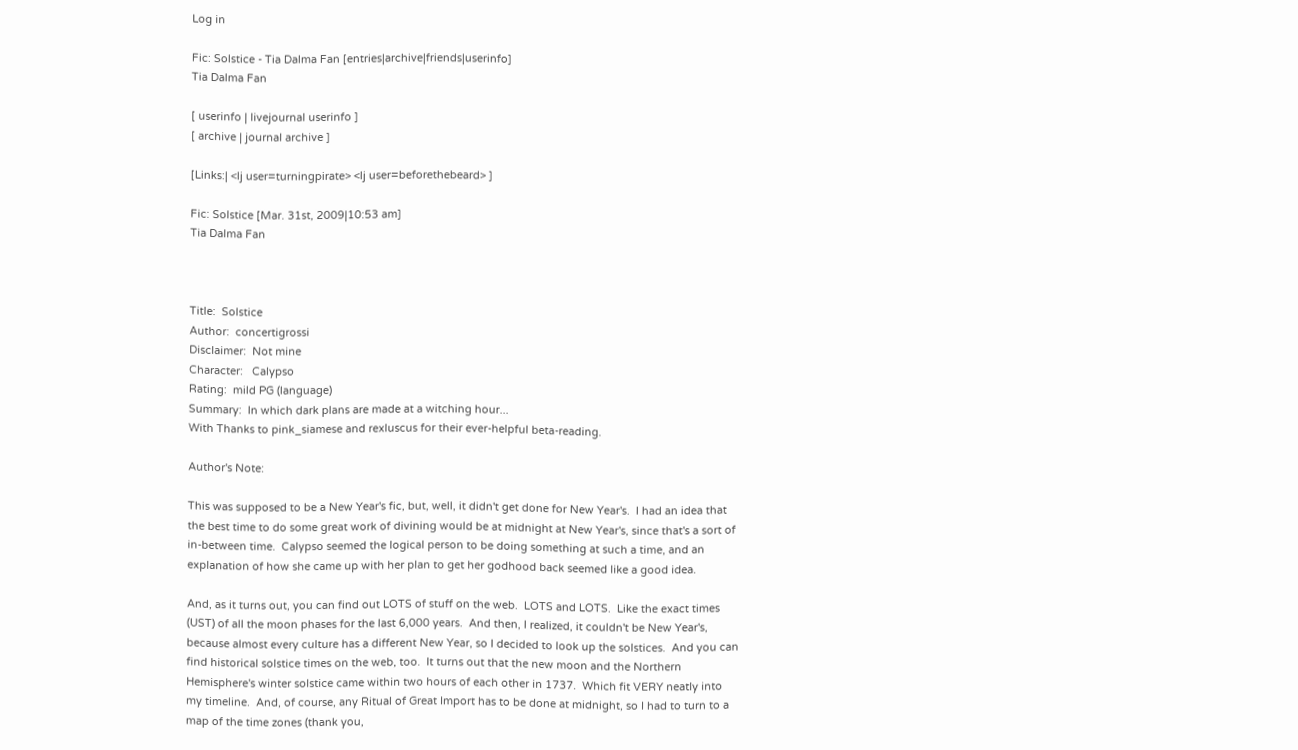Log in

Fic: Solstice - Tia Dalma Fan [entries|archive|friends|userinfo]
Tia Dalma Fan

[ userinfo | livejournal userinfo ]
[ archive | journal archive ]

[Links:| <lj user=turningpirate> <lj user=beforethebeard> ]

Fic: Solstice [Mar. 31st, 2009|10:53 am]
Tia Dalma Fan



Title:  Solstice
Author:  concertigrossi
Disclaimer:  Not mine
Character:   Calypso
Rating:  mild PG (language)
Summary:  In which dark plans are made at a witching hour...
With Thanks to pink_siamese and rexluscus for their ever-helpful beta-reading.

Author's Note:

This was supposed to be a New Year's fic, but, well, it didn't get done for New Year's.  I had an idea that the best time to do some great work of divining would be at midnight at New Year's, since that's a sort of in-between time.  Calypso seemed the logical person to be doing something at such a time, and an explanation of how she came up with her plan to get her godhood back seemed like a good idea.

And, as it turns out, you can find out LOTS of stuff on the web.  LOTS and LOTS.  Like the exact times (UST) of all the moon phases for the last 6,000 years.  And then, I realized, it couldn't be New Year's, because almost every culture has a different New Year, so I decided to look up the solstices.  And you can find historical solstice times on the web, too.  It turns out that the new moon and the Northern Hemisphere's winter solstice came within two hours of each other in 1737.  Which fit VERY neatly into my timeline.  And, of course, any Ritual of Great Import has to be done at midnight, so I had to turn to a map of the time zones (thank you,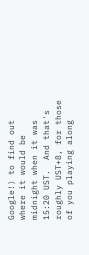Google!) to find out where it would be midnight when it was 15:20 UST.  And that's roughly UST+8, for those of you playing along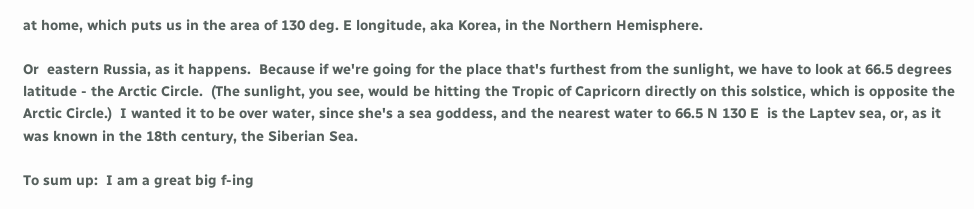at home, which puts us in the area of 130 deg. E longitude, aka Korea, in the Northern Hemisphere.

Or  eastern Russia, as it happens.  Because if we're going for the place that's furthest from the sunlight, we have to look at 66.5 degrees latitude - the Arctic Circle.  (The sunlight, you see, would be hitting the Tropic of Capricorn directly on this solstice, which is opposite the Arctic Circle.)  I wanted it to be over water, since she's a sea goddess, and the nearest water to 66.5 N 130 E  is the Laptev sea, or, as it was known in the 18th century, the Siberian Sea.

To sum up:  I am a great big f-ing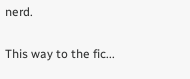nerd.

This way to the fic...